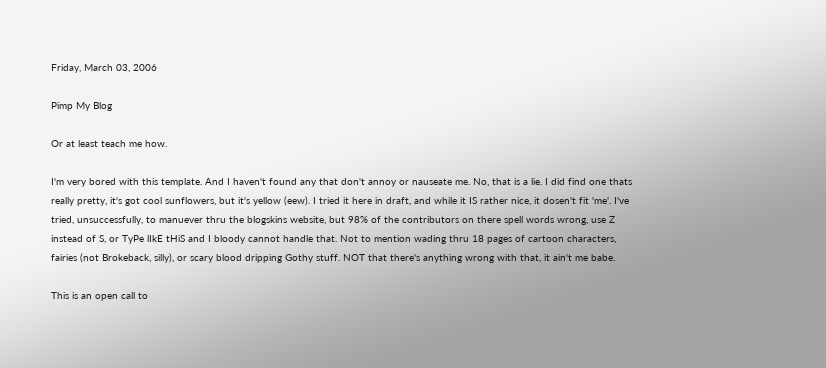Friday, March 03, 2006

Pimp My Blog

Or at least teach me how.

I'm very bored with this template. And I haven't found any that don't annoy or nauseate me. No, that is a lie. I did find one thats really pretty, it's got cool sunflowers, but it's yellow (eew). I tried it here in draft, and while it IS rather nice, it dosen't fit 'me'. I've tried, unsuccessfully, to manuever thru the blogskins website, but 98% of the contributors on there spell words wrong, use Z instead of S, or TyPe lIkE tHiS and I bloody cannot handle that. Not to mention wading thru 18 pages of cartoon characters, fairies (not Brokeback, silly), or scary blood dripping Gothy stuff. NOT that there's anything wrong with that, it ain't me babe.

This is an open call to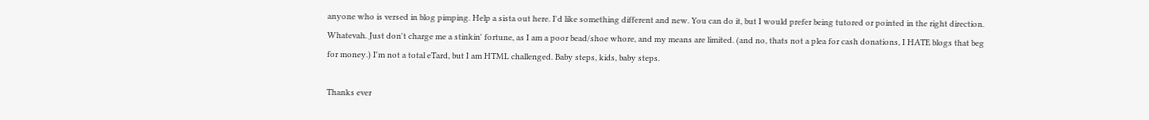anyone who is versed in blog pimping. Help a sista out here. I'd like something different and new. You can do it, but I would prefer being tutored or pointed in the right direction. Whatevah. Just don't charge me a stinkin' fortune, as I am a poor bead/shoe whore, and my means are limited. (and no, thats not a plea for cash donations, I HATE blogs that beg for money.) I'm not a total eTard, but I am HTML challenged. Baby steps, kids, baby steps.

Thanks ever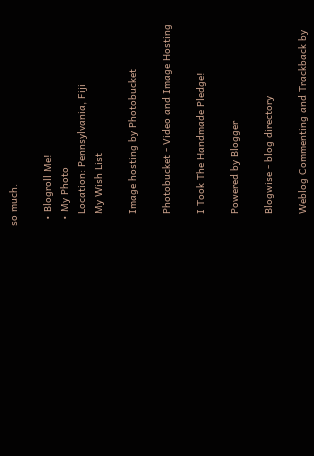so much.

  • Blogroll Me!
  • My Photo
    Location: Pennsylvania, Fiji
    My Wish List

    Image hosting by Photobucket

    Photobucket - Video and Image Hosting

    I Took The Handmade Pledge!

    Powered by Blogger

    Blogwise - blog directory

    Weblog Commenting and Trackback by